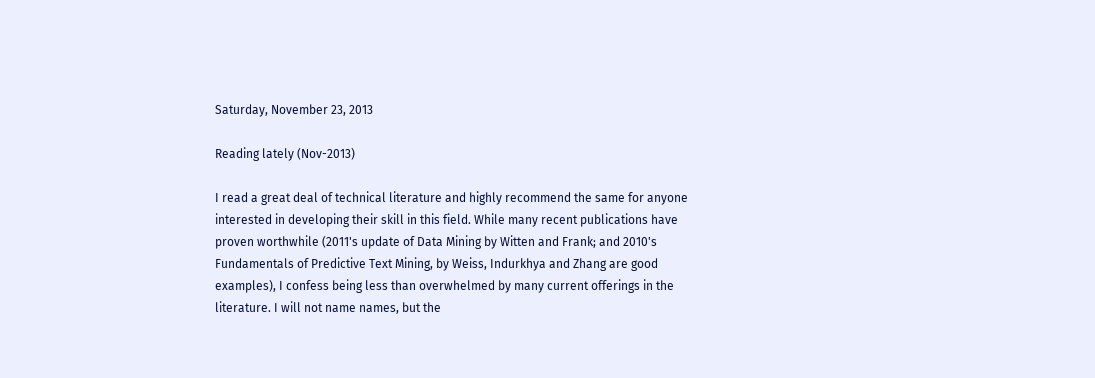Saturday, November 23, 2013

Reading lately (Nov-2013)

I read a great deal of technical literature and highly recommend the same for anyone interested in developing their skill in this field. While many recent publications have proven worthwhile (2011's update of Data Mining by Witten and Frank; and 2010's Fundamentals of Predictive Text Mining, by Weiss, Indurkhya and Zhang are good examples), I confess being less than overwhelmed by many current offerings in the literature. I will not name names, but the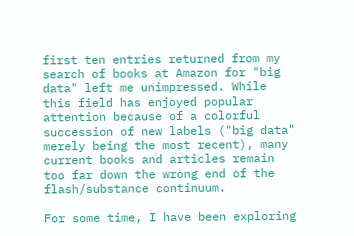first ten entries returned from my search of books at Amazon for "big data" left me unimpressed. While this field has enjoyed popular attention because of a colorful succession of new labels ("big data" merely being the most recent), many current books and articles remain too far down the wrong end of the flash/substance continuum.

For some time, I have been exploring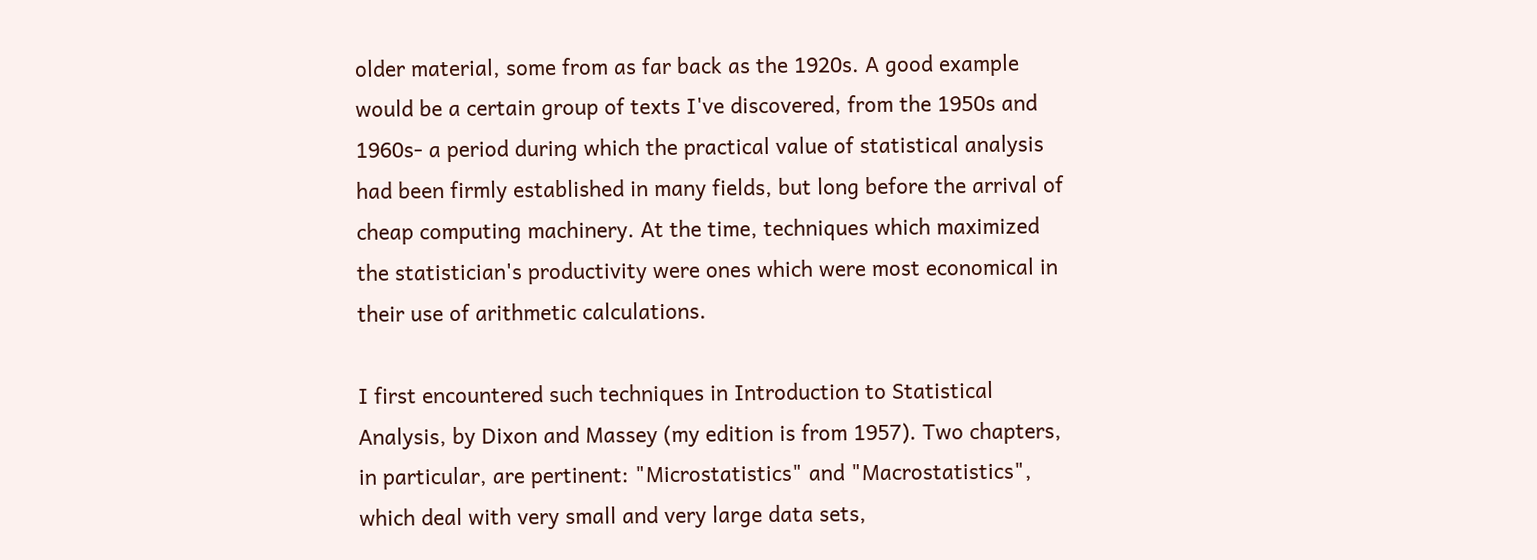older material, some from as far back as the 1920s. A good example would be a certain group of texts I've discovered, from the 1950s and 1960s- a period during which the practical value of statistical analysis had been firmly established in many fields, but long before the arrival of cheap computing machinery. At the time, techniques which maximized the statistician's productivity were ones which were most economical in their use of arithmetic calculations.

I first encountered such techniques in Introduction to Statistical Analysis, by Dixon and Massey (my edition is from 1957). Two chapters, in particular, are pertinent: "Microstatistics" and "Macrostatistics", which deal with very small and very large data sets,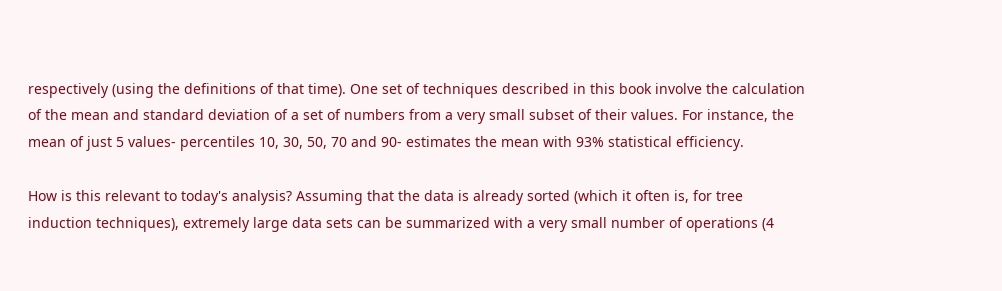respectively (using the definitions of that time). One set of techniques described in this book involve the calculation of the mean and standard deviation of a set of numbers from a very small subset of their values. For instance, the mean of just 5 values- percentiles 10, 30, 50, 70 and 90- estimates the mean with 93% statistical efficiency.

How is this relevant to today's analysis? Assuming that the data is already sorted (which it often is, for tree induction techniques), extremely large data sets can be summarized with a very small number of operations (4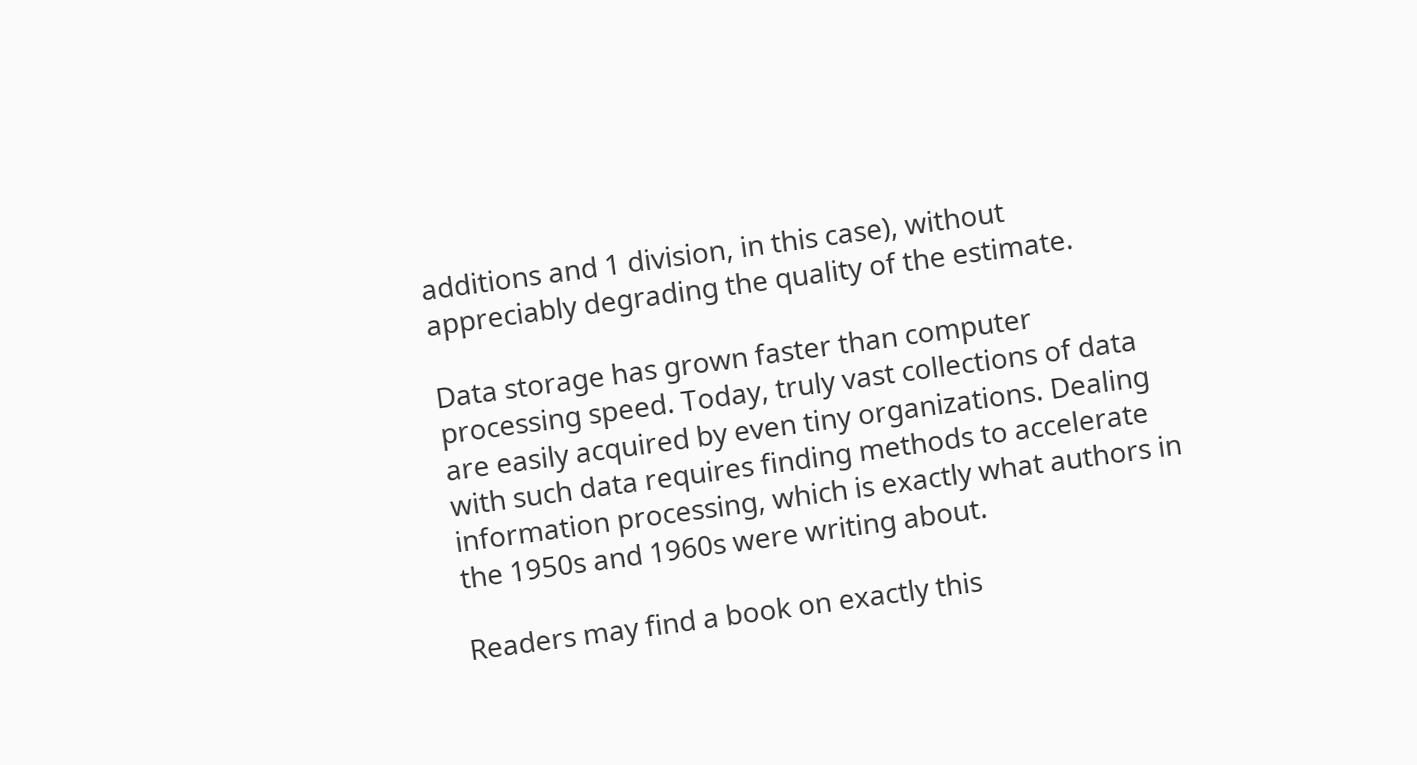additions and 1 division, in this case), without appreciably degrading the quality of the estimate.

Data storage has grown faster than computer processing speed. Today, truly vast collections of data are easily acquired by even tiny organizations. Dealing with such data requires finding methods to accelerate information processing, which is exactly what authors in the 1950s and 1960s were writing about.

Readers may find a book on exactly this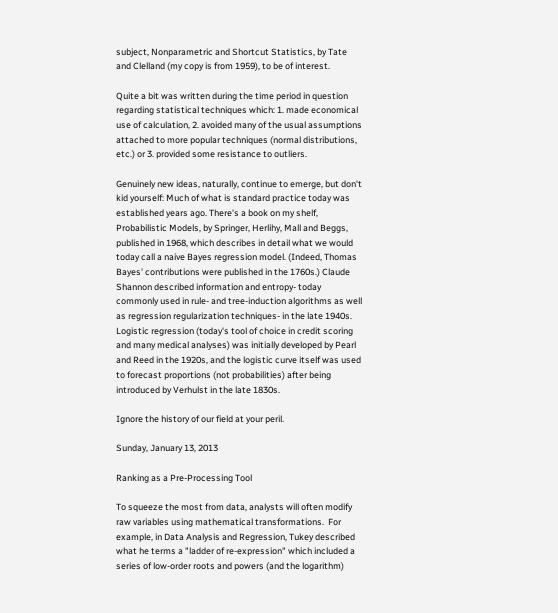subject, Nonparametric and Shortcut Statistics, by Tate and Clelland (my copy is from 1959), to be of interest.

Quite a bit was written during the time period in question regarding statistical techniques which: 1. made economical use of calculation, 2. avoided many of the usual assumptions attached to more popular techniques (normal distributions, etc.) or 3. provided some resistance to outliers.

Genuinely new ideas, naturally, continue to emerge, but don't kid yourself: Much of what is standard practice today was established years ago. There's a book on my shelf, Probabilistic Models, by Springer, Herlihy, Mall and Beggs, published in 1968, which describes in detail what we would today call a naive Bayes regression model. (Indeed, Thomas Bayes' contributions were published in the 1760s.) Claude Shannon described information and entropy- today commonly used in rule- and tree-induction algorithms as well as regression regularization techniques- in the late 1940s. Logistic regression (today's tool of choice in credit scoring and many medical analyses) was initially developed by Pearl and Reed in the 1920s, and the logistic curve itself was used to forecast proportions (not probabilities) after being introduced by Verhulst in the late 1830s.

Ignore the history of our field at your peril.

Sunday, January 13, 2013

Ranking as a Pre-Processing Tool

To squeeze the most from data, analysts will often modify raw variables using mathematical transformations.  For example, in Data Analysis and Regression, Tukey described what he terms a "ladder of re-expression" which included a series of low-order roots and powers (and the logarithm)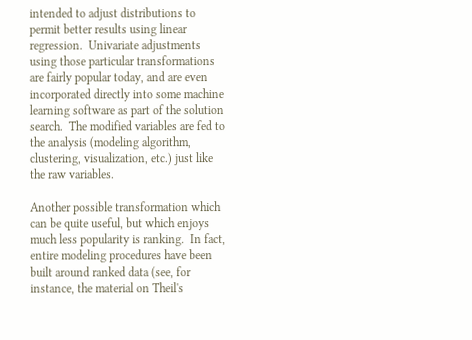intended to adjust distributions to permit better results using linear regression.  Univariate adjustments using those particular transformations are fairly popular today, and are even incorporated directly into some machine learning software as part of the solution search.  The modified variables are fed to the analysis (modeling algorithm, clustering, visualization, etc.) just like the raw variables.

Another possible transformation which can be quite useful, but which enjoys much less popularity is ranking.  In fact, entire modeling procedures have been built around ranked data (see, for instance, the material on Theil's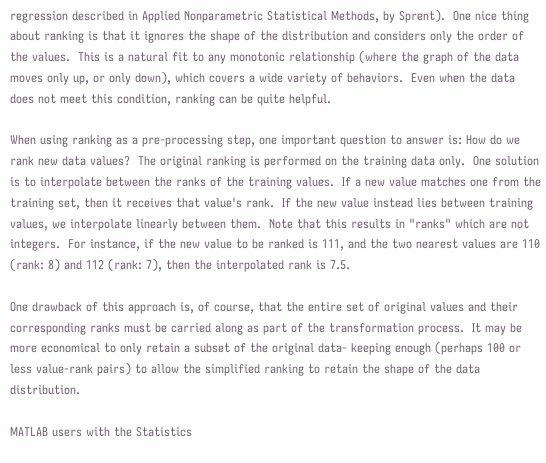regression described in Applied Nonparametric Statistical Methods, by Sprent).  One nice thing about ranking is that it ignores the shape of the distribution and considers only the order of the values.  This is a natural fit to any monotonic relationship (where the graph of the data moves only up, or only down), which covers a wide variety of behaviors.  Even when the data does not meet this condition, ranking can be quite helpful.

When using ranking as a pre-processing step, one important question to answer is: How do we rank new data values?  The original ranking is performed on the training data only.  One solution is to interpolate between the ranks of the training values.  If a new value matches one from the training set, then it receives that value's rank.  If the new value instead lies between training values, we interpolate linearly between them.  Note that this results in "ranks" which are not integers.  For instance, if the new value to be ranked is 111, and the two nearest values are 110 (rank: 8) and 112 (rank: 7), then the interpolated rank is 7.5.

One drawback of this approach is, of course, that the entire set of original values and their corresponding ranks must be carried along as part of the transformation process.  It may be more economical to only retain a subset of the original data- keeping enough (perhaps 100 or less value-rank pairs) to allow the simplified ranking to retain the shape of the data distribution.

MATLAB users with the Statistics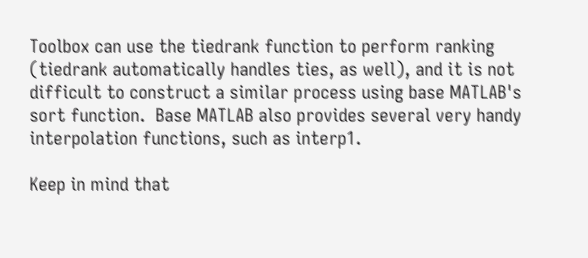Toolbox can use the tiedrank function to perform ranking (tiedrank automatically handles ties, as well), and it is not difficult to construct a similar process using base MATLAB's sort function.  Base MATLAB also provides several very handy interpolation functions, such as interp1.

Keep in mind that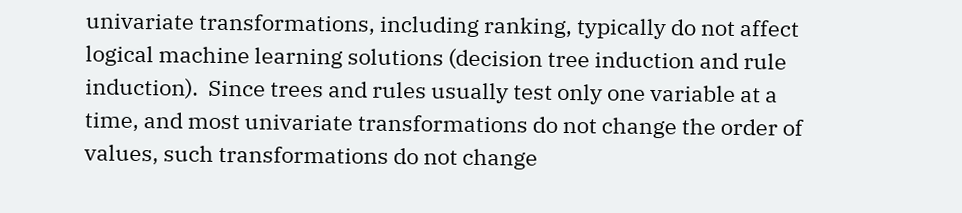univariate transformations, including ranking, typically do not affect logical machine learning solutions (decision tree induction and rule induction).  Since trees and rules usually test only one variable at a time, and most univariate transformations do not change the order of values, such transformations do not change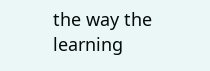the way the learning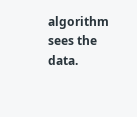algorithm sees the data.